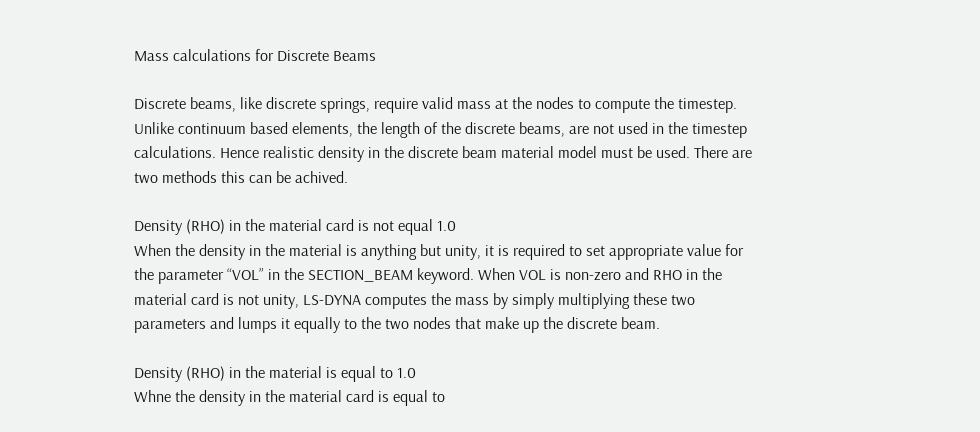Mass calculations for Discrete Beams

Discrete beams, like discrete springs, require valid mass at the nodes to compute the timestep. Unlike continuum based elements, the length of the discrete beams, are not used in the timestep calculations. Hence realistic density in the discrete beam material model must be used. There are two methods this can be achived.

Density (RHO) in the material card is not equal 1.0
When the density in the material is anything but unity, it is required to set appropriate value for the parameter “VOL” in the SECTION_BEAM keyword. When VOL is non-zero and RHO in the material card is not unity, LS-DYNA computes the mass by simply multiplying these two parameters and lumps it equally to the two nodes that make up the discrete beam.

Density (RHO) in the material is equal to 1.0
Whne the density in the material card is equal to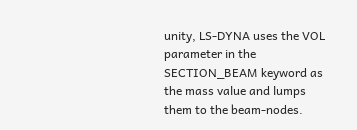unity, LS-DYNA uses the VOL parameter in the SECTION_BEAM keyword as the mass value and lumps them to the beam-nodes.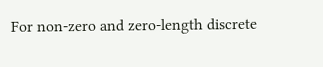For non-zero and zero-length discrete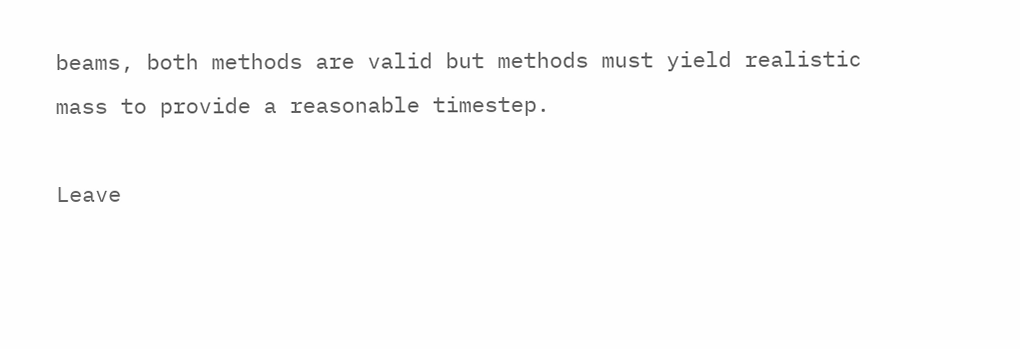beams, both methods are valid but methods must yield realistic mass to provide a reasonable timestep.

Leave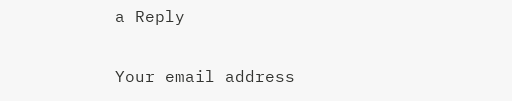a Reply

Your email address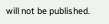will not be published.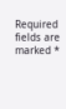Required fields are marked *